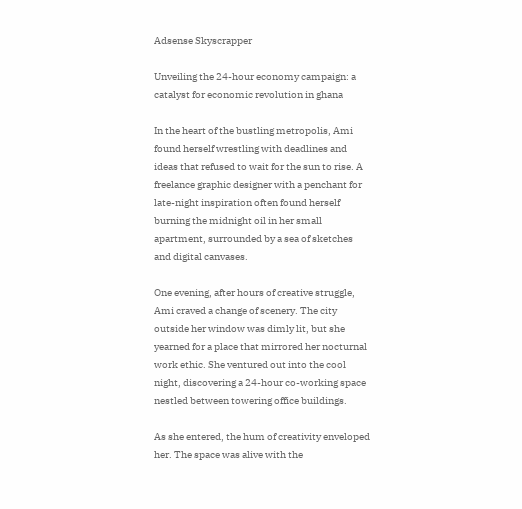Adsense Skyscrapper

Unveiling the 24-hour economy campaign: a catalyst for economic revolution in ghana

In the heart of the bustling metropolis, Ami found herself wrestling with deadlines and ideas that refused to wait for the sun to rise. A freelance graphic designer with a penchant for late-night inspiration often found herself burning the midnight oil in her small apartment, surrounded by a sea of sketches and digital canvases.

One evening, after hours of creative struggle, Ami craved a change of scenery. The city outside her window was dimly lit, but she yearned for a place that mirrored her nocturnal work ethic. She ventured out into the cool night, discovering a 24-hour co-working space nestled between towering office buildings.

As she entered, the hum of creativity enveloped her. The space was alive with the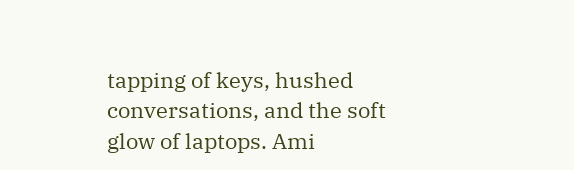tapping of keys, hushed conversations, and the soft glow of laptops. Ami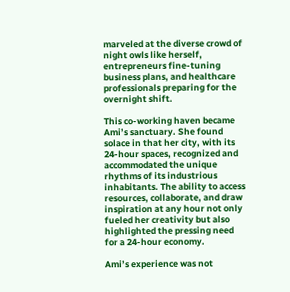marveled at the diverse crowd of night owls like herself, entrepreneurs fine-tuning business plans, and healthcare professionals preparing for the overnight shift.

This co-working haven became Ami’s sanctuary. She found solace in that her city, with its 24-hour spaces, recognized and accommodated the unique rhythms of its industrious inhabitants. The ability to access resources, collaborate, and draw inspiration at any hour not only fueled her creativity but also highlighted the pressing need for a 24-hour economy.

Ami’s experience was not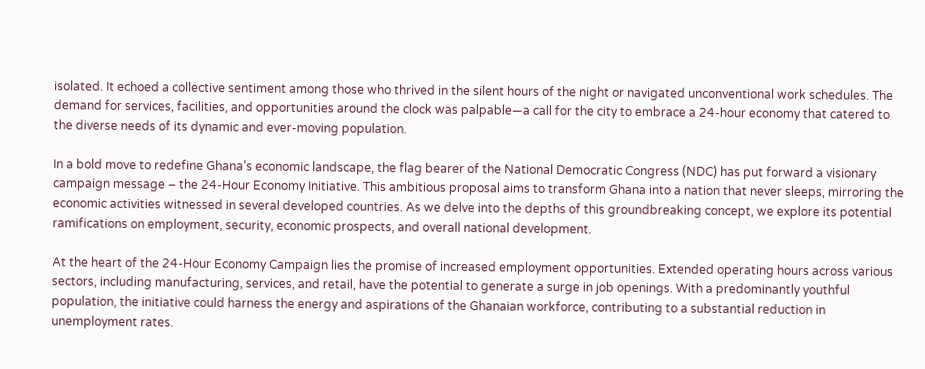isolated. It echoed a collective sentiment among those who thrived in the silent hours of the night or navigated unconventional work schedules. The demand for services, facilities, and opportunities around the clock was palpable—a call for the city to embrace a 24-hour economy that catered to the diverse needs of its dynamic and ever-moving population.

In a bold move to redefine Ghana’s economic landscape, the flag bearer of the National Democratic Congress (NDC) has put forward a visionary campaign message – the 24-Hour Economy Initiative. This ambitious proposal aims to transform Ghana into a nation that never sleeps, mirroring the economic activities witnessed in several developed countries. As we delve into the depths of this groundbreaking concept, we explore its potential ramifications on employment, security, economic prospects, and overall national development.

At the heart of the 24-Hour Economy Campaign lies the promise of increased employment opportunities. Extended operating hours across various sectors, including manufacturing, services, and retail, have the potential to generate a surge in job openings. With a predominantly youthful population, the initiative could harness the energy and aspirations of the Ghanaian workforce, contributing to a substantial reduction in unemployment rates.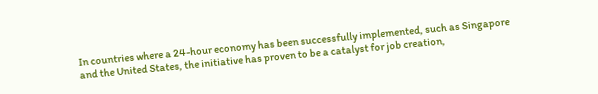In countries where a 24-hour economy has been successfully implemented, such as Singapore and the United States, the initiative has proven to be a catalyst for job creation,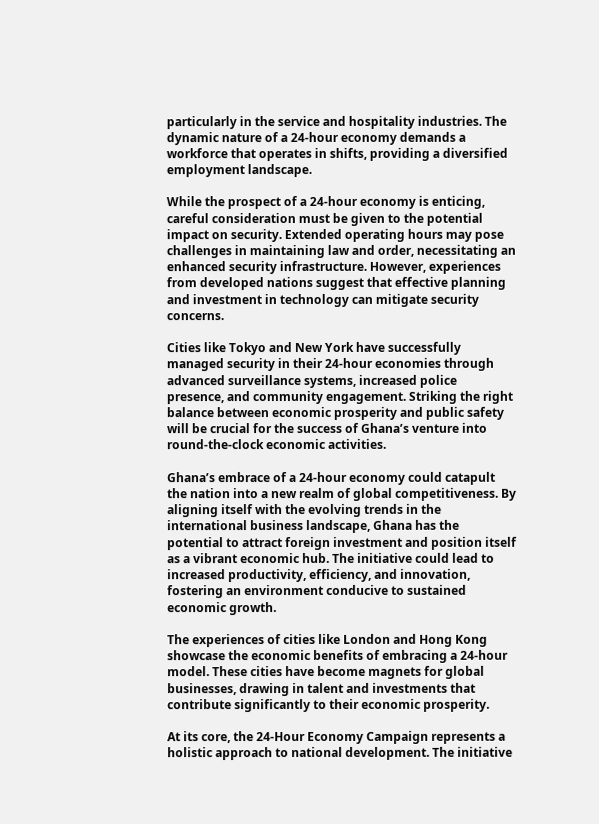particularly in the service and hospitality industries. The dynamic nature of a 24-hour economy demands a workforce that operates in shifts, providing a diversified employment landscape.

While the prospect of a 24-hour economy is enticing, careful consideration must be given to the potential impact on security. Extended operating hours may pose challenges in maintaining law and order, necessitating an enhanced security infrastructure. However, experiences from developed nations suggest that effective planning and investment in technology can mitigate security concerns.

Cities like Tokyo and New York have successfully managed security in their 24-hour economies through advanced surveillance systems, increased police presence, and community engagement. Striking the right balance between economic prosperity and public safety will be crucial for the success of Ghana’s venture into round-the-clock economic activities.

Ghana’s embrace of a 24-hour economy could catapult the nation into a new realm of global competitiveness. By aligning itself with the evolving trends in the international business landscape, Ghana has the potential to attract foreign investment and position itself as a vibrant economic hub. The initiative could lead to increased productivity, efficiency, and innovation, fostering an environment conducive to sustained economic growth.

The experiences of cities like London and Hong Kong showcase the economic benefits of embracing a 24-hour model. These cities have become magnets for global businesses, drawing in talent and investments that contribute significantly to their economic prosperity.

At its core, the 24-Hour Economy Campaign represents a holistic approach to national development. The initiative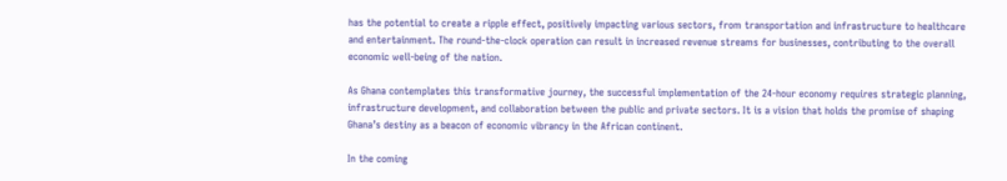has the potential to create a ripple effect, positively impacting various sectors, from transportation and infrastructure to healthcare and entertainment. The round-the-clock operation can result in increased revenue streams for businesses, contributing to the overall economic well-being of the nation.

As Ghana contemplates this transformative journey, the successful implementation of the 24-hour economy requires strategic planning, infrastructure development, and collaboration between the public and private sectors. It is a vision that holds the promise of shaping Ghana’s destiny as a beacon of economic vibrancy in the African continent.

In the coming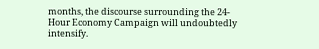months, the discourse surrounding the 24-Hour Economy Campaign will undoubtedly intensify.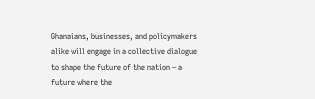Ghanaians, businesses, and policymakers alike will engage in a collective dialogue to shape the future of the nation – a future where the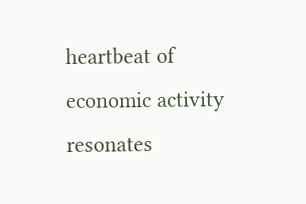heartbeat of economic activity resonates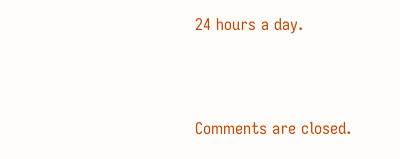24 hours a day.



Comments are closed.